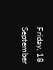Friday, 18 September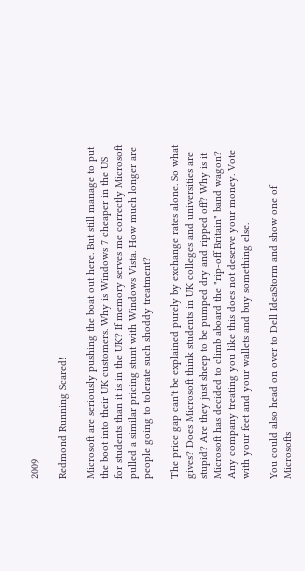2009

Redmond Running Scared!

Microsoft are seriously pushing the boat out here. But still manage to put the boot into their UK customers. Why is Windows 7 cheaper in the US for students than it is in the UK? If memory serves me correctly Microsoft pulled a similar pricing stunt with Windows Vista. How much longer are people going to tolerate such shoddy treatment?

The price gap can't be explained purely by exchange rates alone. So what gives? Does Microsoft think students in UK colleges and universities are stupid? Are they just sheep to be pumped dry and ripped off? Why is it Microsoft has decided to climb aboard the "rip-off Britain" band wagon? Any company treating you like this does not deserve your money. Vote with your feet and your wallets and buy something else.

You could also head on over to Dell IdeaStorm and show one of Microsofts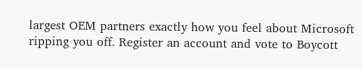largest OEM partners exactly how you feel about Microsoft ripping you off. Register an account and vote to Boycott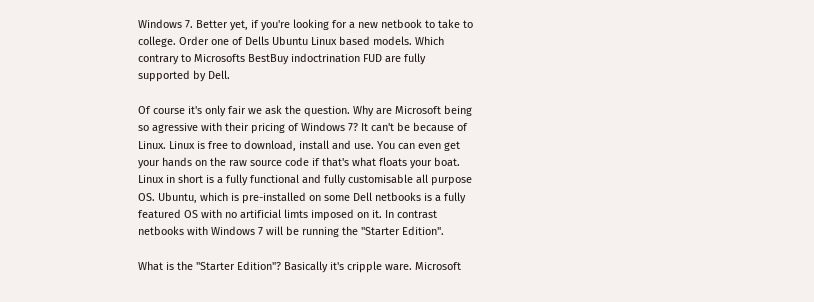Windows 7. Better yet, if you're looking for a new netbook to take to college. Order one of Dells Ubuntu Linux based models. Which contrary to Microsofts BestBuy indoctrination FUD are fully supported by Dell.

Of course it's only fair we ask the question. Why are Microsoft being so agressive with their pricing of Windows 7? It can't be because of Linux. Linux is free to download, install and use. You can even get your hands on the raw source code if that's what floats your boat. Linux in short is a fully functional and fully customisable all purpose OS. Ubuntu, which is pre-installed on some Dell netbooks is a fully featured OS with no artificial limts imposed on it. In contrast netbooks with Windows 7 will be running the "Starter Edition".

What is the "Starter Edition"? Basically it's cripple ware. Microsoft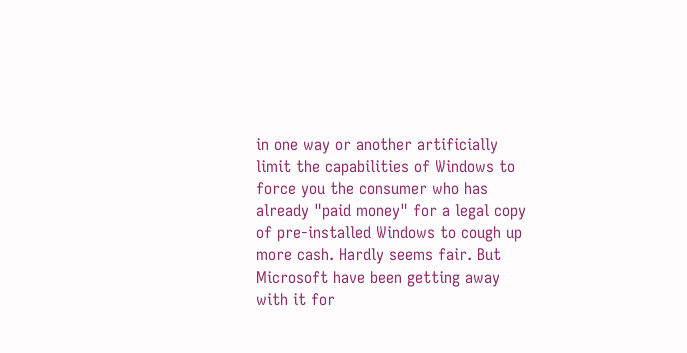in one way or another artificially limit the capabilities of Windows to force you the consumer who has already "paid money" for a legal copy of pre-installed Windows to cough up more cash. Hardly seems fair. But Microsoft have been getting away with it for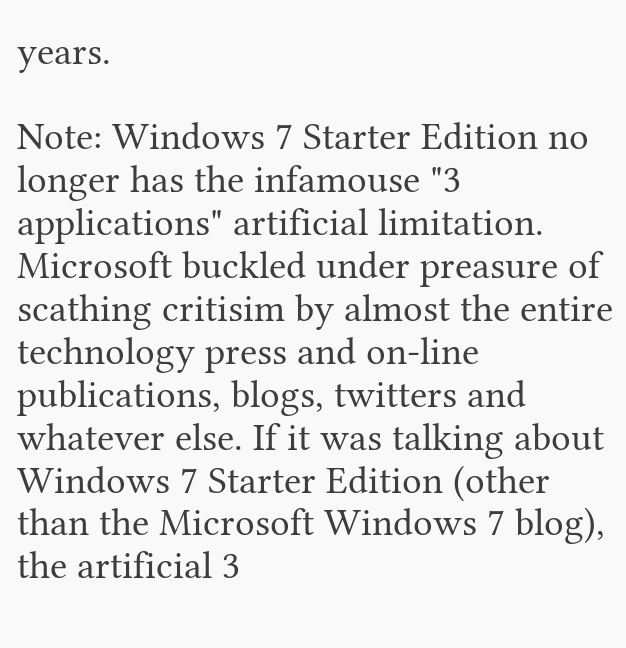years.

Note: Windows 7 Starter Edition no longer has the infamouse "3 applications" artificial limitation. Microsoft buckled under preasure of scathing critisim by almost the entire technology press and on-line publications, blogs, twitters and whatever else. If it was talking about Windows 7 Starter Edition (other than the Microsoft Windows 7 blog), the artificial 3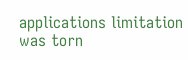applications limitation was torn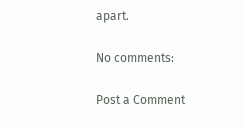apart.

No comments:

Post a Comment